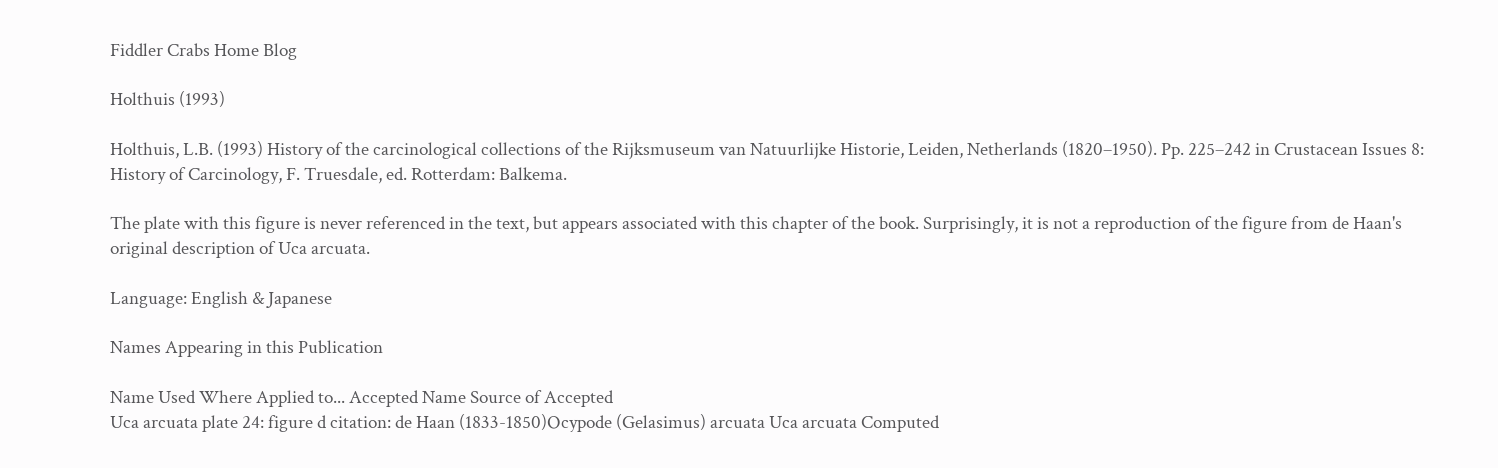Fiddler Crabs Home Blog

Holthuis (1993)

Holthuis, L.B. (1993) History of the carcinological collections of the Rijksmuseum van Natuurlijke Historie, Leiden, Netherlands (1820–1950). Pp. 225–242 in Crustacean Issues 8: History of Carcinology, F. Truesdale, ed. Rotterdam: Balkema.

The plate with this figure is never referenced in the text, but appears associated with this chapter of the book. Surprisingly, it is not a reproduction of the figure from de Haan's original description of Uca arcuata.

Language: English & Japanese

Names Appearing in this Publication

Name Used Where Applied to... Accepted Name Source of Accepted
Uca arcuata plate 24: figure d citation: de Haan (1833-1850)Ocypode (Gelasimus) arcuata Uca arcuata Computed